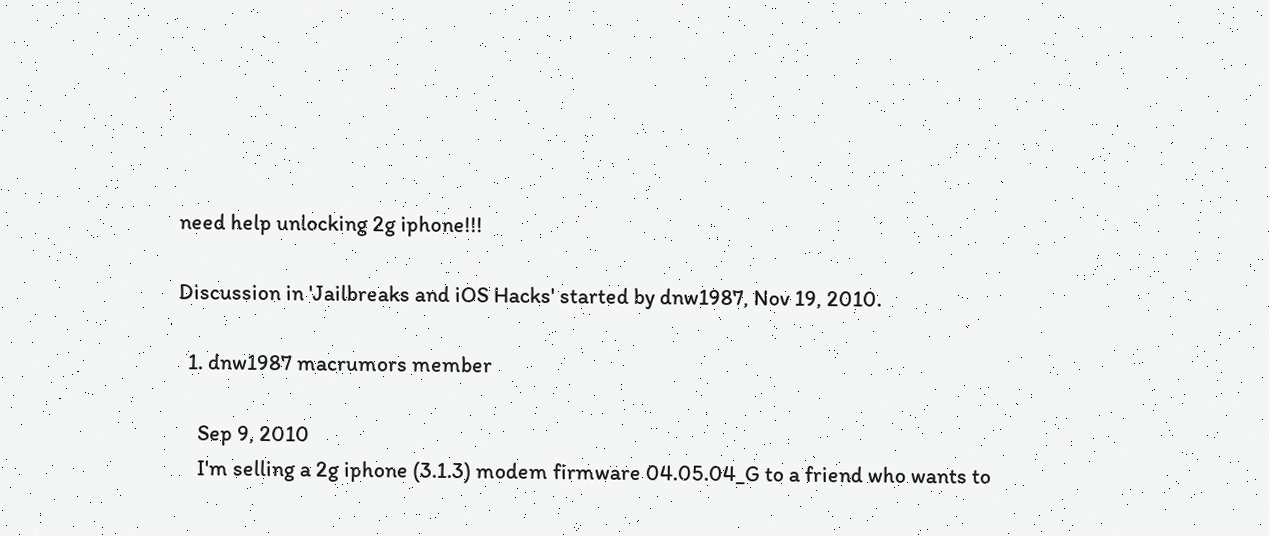need help unlocking 2g iphone!!!

Discussion in 'Jailbreaks and iOS Hacks' started by dnw1987, Nov 19, 2010.

  1. dnw1987 macrumors member

    Sep 9, 2010
    I'm selling a 2g iphone (3.1.3) modem firmware 04.05.04_G to a friend who wants to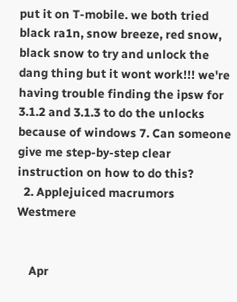put it on T-mobile. we both tried black ra1n, snow breeze, red snow, black snow to try and unlock the dang thing but it wont work!!! we're having trouble finding the ipsw for 3.1.2 and 3.1.3 to do the unlocks because of windows 7. Can someone give me step-by-step clear instruction on how to do this?
  2. Applejuiced macrumors Westmere


    Apr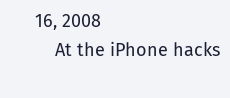16, 2008
    At the iPhone hacks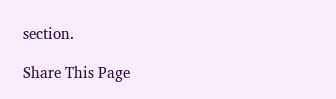section.

Share This Page